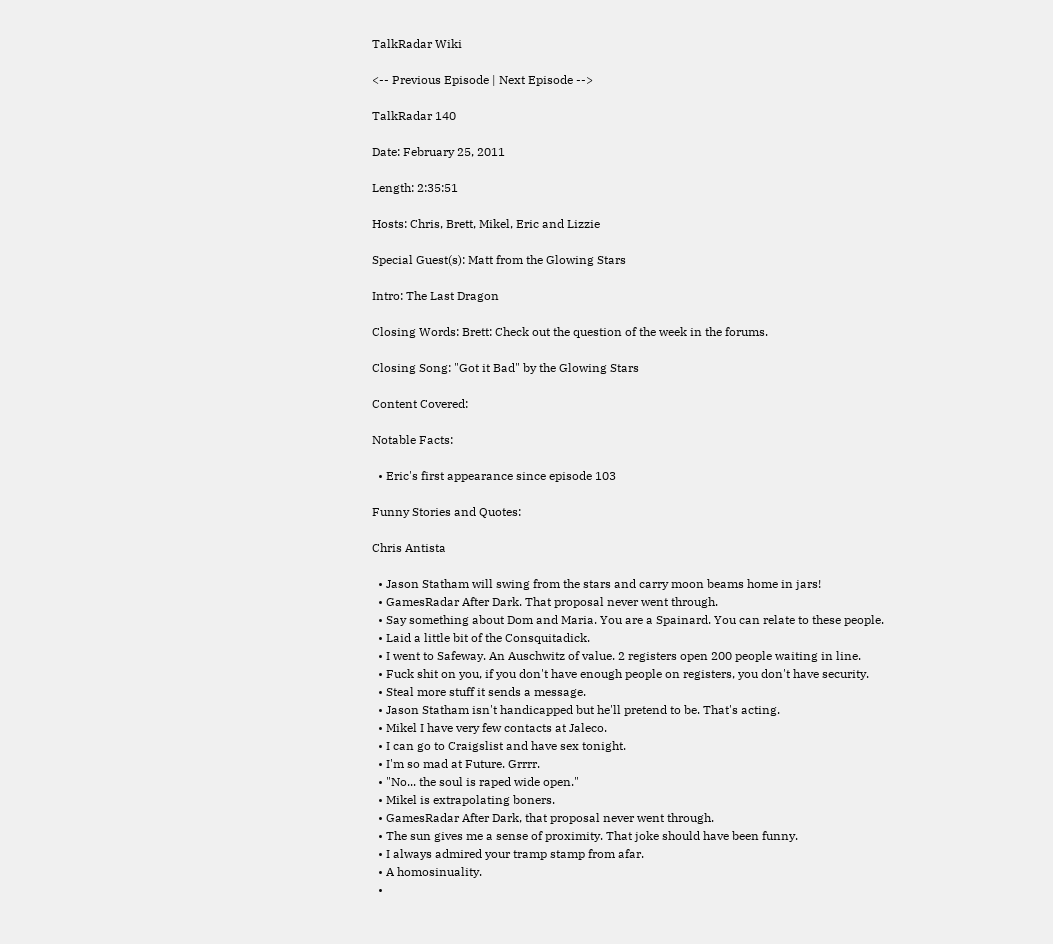TalkRadar Wiki

<-- Previous Episode | Next Episode -->

TalkRadar 140

Date: February 25, 2011

Length: 2:35:51

Hosts: Chris, Brett, Mikel, Eric and Lizzie

Special Guest(s): Matt from the Glowing Stars

Intro: The Last Dragon

Closing Words: Brett: Check out the question of the week in the forums.

Closing Song: "Got it Bad" by the Glowing Stars

Content Covered:

Notable Facts:

  • Eric's first appearance since episode 103

Funny Stories and Quotes:

Chris Antista

  • Jason Statham will swing from the stars and carry moon beams home in jars!
  • GamesRadar After Dark. That proposal never went through.
  • Say something about Dom and Maria. You are a Spainard. You can relate to these people.
  • Laid a little bit of the Consquitadick.
  • I went to Safeway. An Auschwitz of value. 2 registers open 200 people waiting in line.
  • Fuck shit on you, if you don't have enough people on registers, you don't have security.
  • Steal more stuff it sends a message.
  • Jason Statham isn't handicapped but he'll pretend to be. That's acting.
  • Mikel I have very few contacts at Jaleco.
  • I can go to Craigslist and have sex tonight.
  • I'm so mad at Future. Grrrr.
  • "No... the soul is raped wide open."
  • Mikel is extrapolating boners.
  • GamesRadar After Dark, that proposal never went through.
  • The sun gives me a sense of proximity. That joke should have been funny.
  • I always admired your tramp stamp from afar.
  • A homosinuality.
  •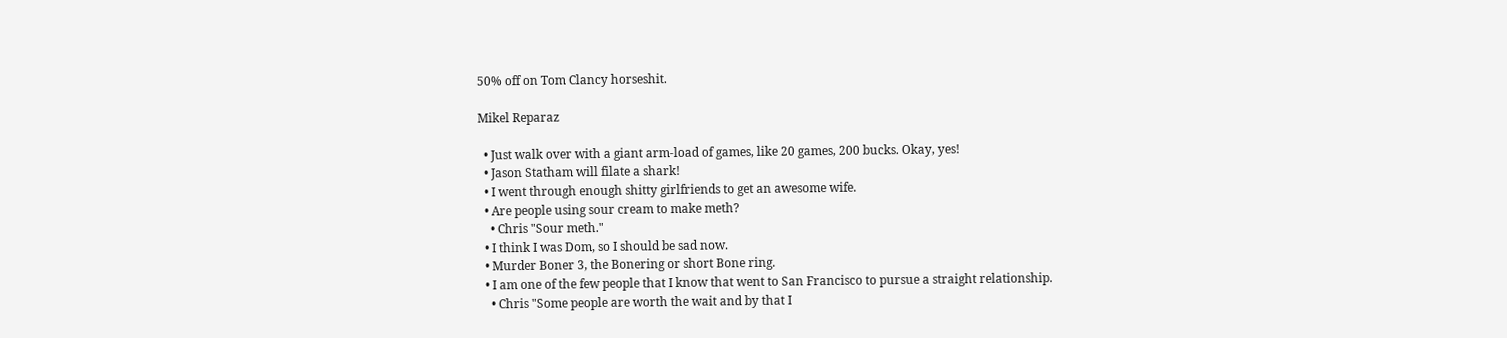50% off on Tom Clancy horseshit.

Mikel Reparaz

  • Just walk over with a giant arm-load of games, like 20 games, 200 bucks. Okay, yes!
  • Jason Statham will filate a shark!
  • I went through enough shitty girlfriends to get an awesome wife.
  • Are people using sour cream to make meth?
    • Chris "Sour meth."
  • I think I was Dom, so I should be sad now.
  • Murder Boner 3, the Bonering or short Bone ring.
  • I am one of the few people that I know that went to San Francisco to pursue a straight relationship.
    • Chris "Some people are worth the wait and by that I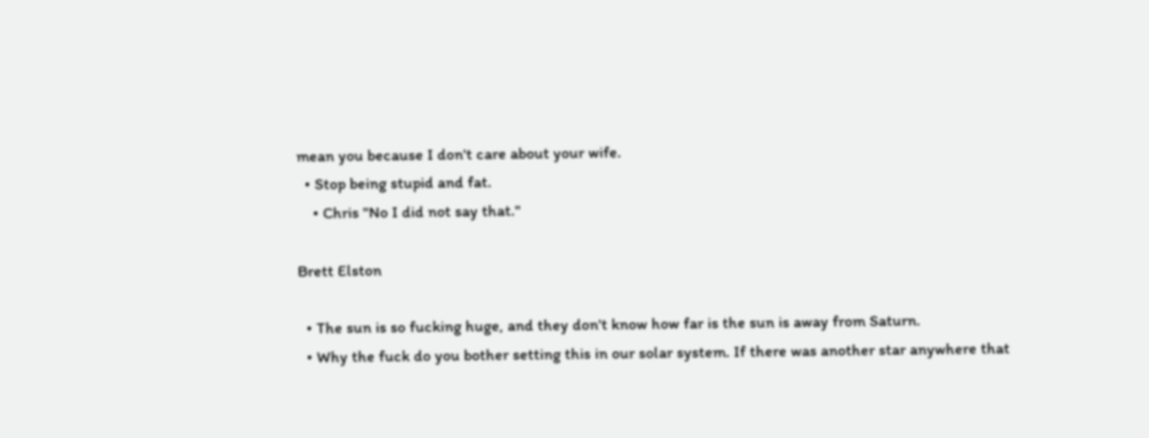mean you because I don't care about your wife.
  • Stop being stupid and fat.
    • Chris "No I did not say that."

Brett Elston

  • The sun is so fucking huge, and they don't know how far is the sun is away from Saturn.
  • Why the fuck do you bother setting this in our solar system. If there was another star anywhere that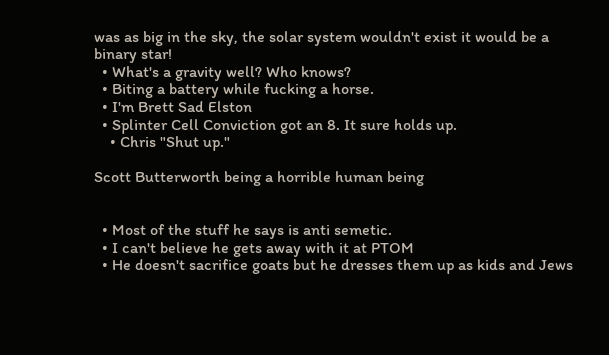was as big in the sky, the solar system wouldn't exist it would be a binary star!
  • What's a gravity well? Who knows?
  • Biting a battery while fucking a horse.
  • I'm Brett Sad Elston
  • Splinter Cell Conviction got an 8. It sure holds up.
    • Chris "Shut up."

Scott Butterworth being a horrible human being


  • Most of the stuff he says is anti semetic.
  • I can't believe he gets away with it at PTOM
  • He doesn't sacrifice goats but he dresses them up as kids and Jews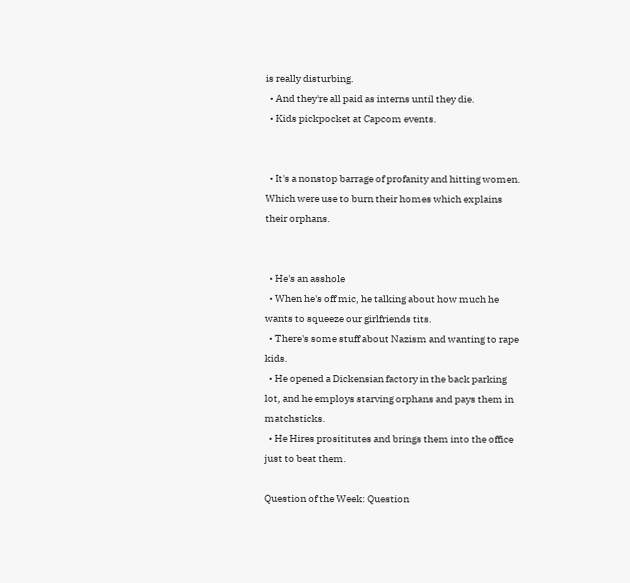is really disturbing.
  • And they're all paid as interns until they die.
  • Kids pickpocket at Capcom events.


  • It's a nonstop barrage of profanity and hitting women. Which were use to burn their homes which explains their orphans.


  • He's an asshole
  • When he's off mic, he talking about how much he wants to squeeze our girlfriends tits.
  • There's some stuff about Nazism and wanting to rape kids.
  • He opened a Dickensian factory in the back parking lot, and he employs starving orphans and pays them in matchsticks.
  • He Hires prosititutes and brings them into the office just to beat them.

Question of the Week: Question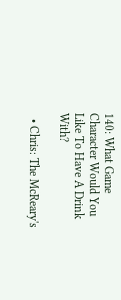140: What Game Character Would You Like To Have A Drink With?

  • Chris: The McReary's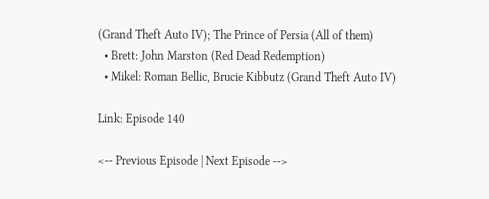(Grand Theft Auto IV); The Prince of Persia (All of them)
  • Brett: John Marston (Red Dead Redemption)
  • Mikel: Roman Bellic, Brucie Kibbutz (Grand Theft Auto IV)

Link: Episode 140

<-- Previous Episode | Next Episode -->